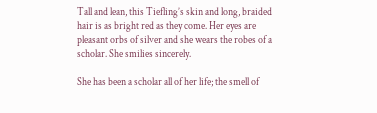Tall and lean, this Tiefling’s skin and long, braided hair is as bright red as they come. Her eyes are pleasant orbs of silver and she wears the robes of a scholar. She smilies sincerely.

She has been a scholar all of her life; the smell of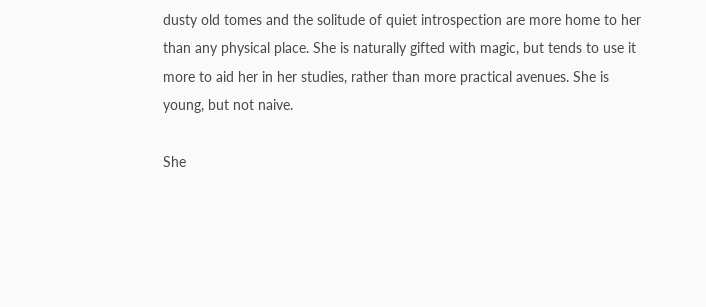dusty old tomes and the solitude of quiet introspection are more home to her than any physical place. She is naturally gifted with magic, but tends to use it more to aid her in her studies, rather than more practical avenues. She is young, but not naive.

She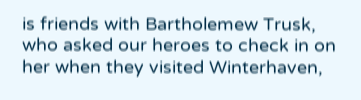is friends with Bartholemew Trusk, who asked our heroes to check in on her when they visited Winterhaven,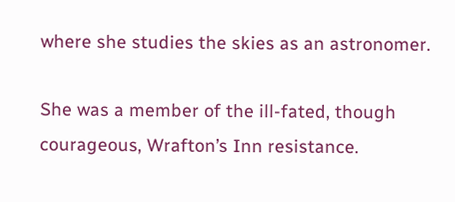where she studies the skies as an astronomer.

She was a member of the ill-fated, though courageous, Wrafton’s Inn resistance.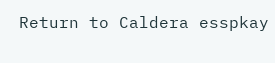Return to Caldera esspkay